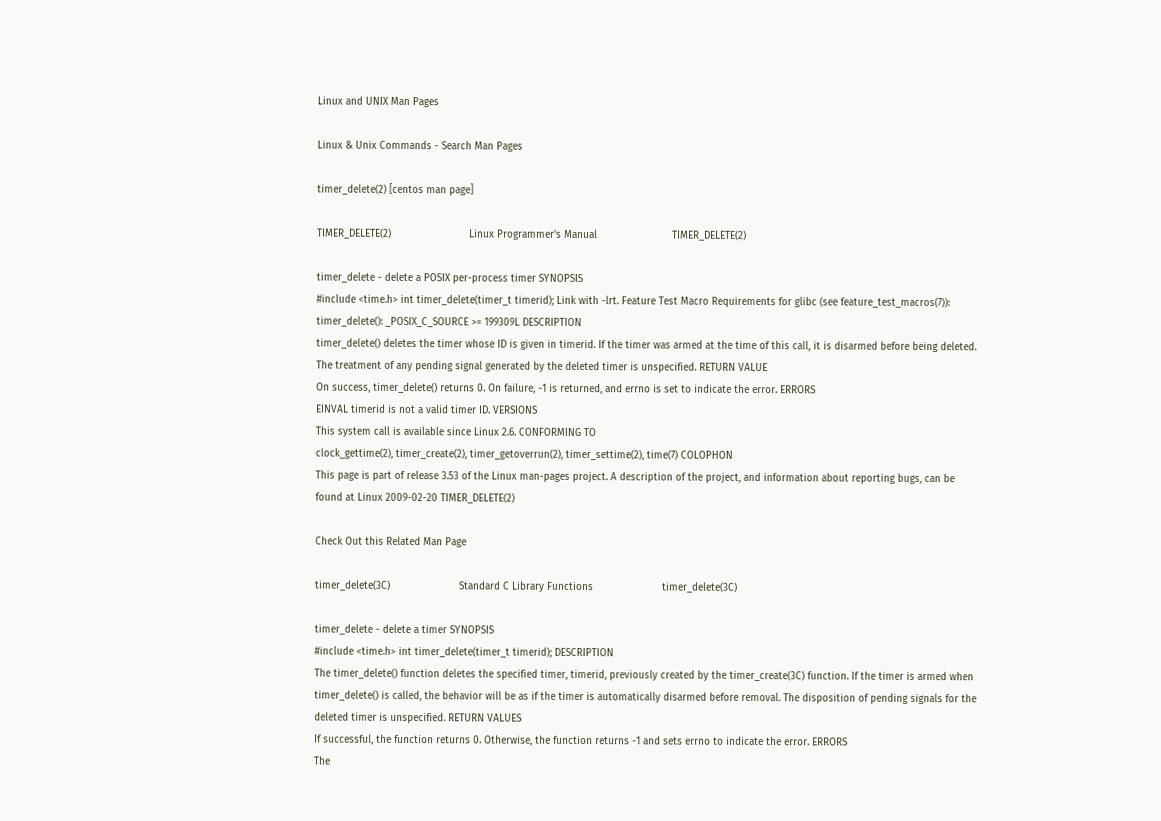Linux and UNIX Man Pages

Linux & Unix Commands - Search Man Pages

timer_delete(2) [centos man page]

TIMER_DELETE(2)                          Linux Programmer's Manual                         TIMER_DELETE(2)

timer_delete - delete a POSIX per-process timer SYNOPSIS
#include <time.h> int timer_delete(timer_t timerid); Link with -lrt. Feature Test Macro Requirements for glibc (see feature_test_macros(7)): timer_delete(): _POSIX_C_SOURCE >= 199309L DESCRIPTION
timer_delete() deletes the timer whose ID is given in timerid. If the timer was armed at the time of this call, it is disarmed before being deleted. The treatment of any pending signal generated by the deleted timer is unspecified. RETURN VALUE
On success, timer_delete() returns 0. On failure, -1 is returned, and errno is set to indicate the error. ERRORS
EINVAL timerid is not a valid timer ID. VERSIONS
This system call is available since Linux 2.6. CONFORMING TO
clock_gettime(2), timer_create(2), timer_getoverrun(2), timer_settime(2), time(7) COLOPHON
This page is part of release 3.53 of the Linux man-pages project. A description of the project, and information about reporting bugs, can be found at Linux 2009-02-20 TIMER_DELETE(2)

Check Out this Related Man Page

timer_delete(3C)                       Standard C Library Functions                       timer_delete(3C)

timer_delete - delete a timer SYNOPSIS
#include <time.h> int timer_delete(timer_t timerid); DESCRIPTION
The timer_delete() function deletes the specified timer, timerid, previously created by the timer_create(3C) function. If the timer is armed when timer_delete() is called, the behavior will be as if the timer is automatically disarmed before removal. The disposition of pending signals for the deleted timer is unspecified. RETURN VALUES
If successful, the function returns 0. Otherwise, the function returns -1 and sets errno to indicate the error. ERRORS
The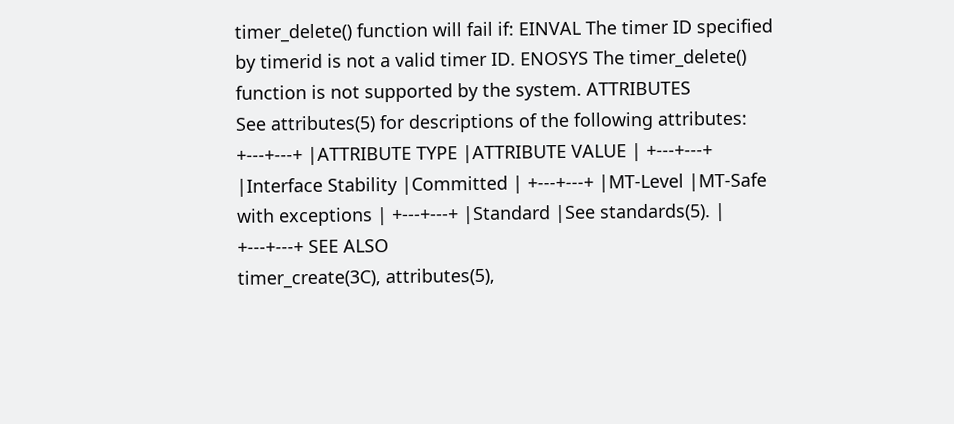timer_delete() function will fail if: EINVAL The timer ID specified by timerid is not a valid timer ID. ENOSYS The timer_delete() function is not supported by the system. ATTRIBUTES
See attributes(5) for descriptions of the following attributes: +---+---+ |ATTRIBUTE TYPE |ATTRIBUTE VALUE | +---+---+ |Interface Stability |Committed | +---+---+ |MT-Level |MT-Safe with exceptions | +---+---+ |Standard |See standards(5). | +---+---+ SEE ALSO
timer_create(3C), attributes(5),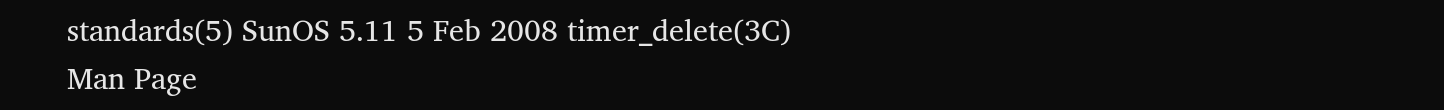standards(5) SunOS 5.11 5 Feb 2008 timer_delete(3C)
Man Page